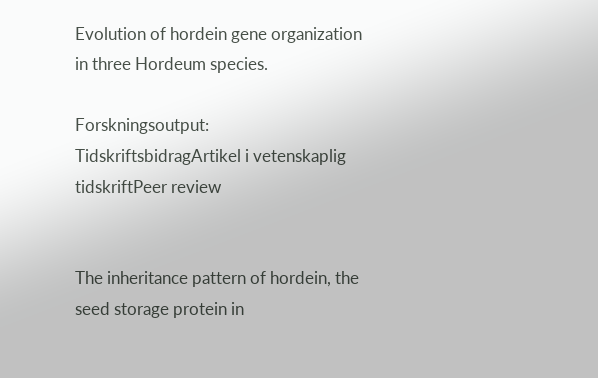Evolution of hordein gene organization in three Hordeum species.

Forskningsoutput: TidskriftsbidragArtikel i vetenskaplig tidskriftPeer review


The inheritance pattern of hordein, the seed storage protein in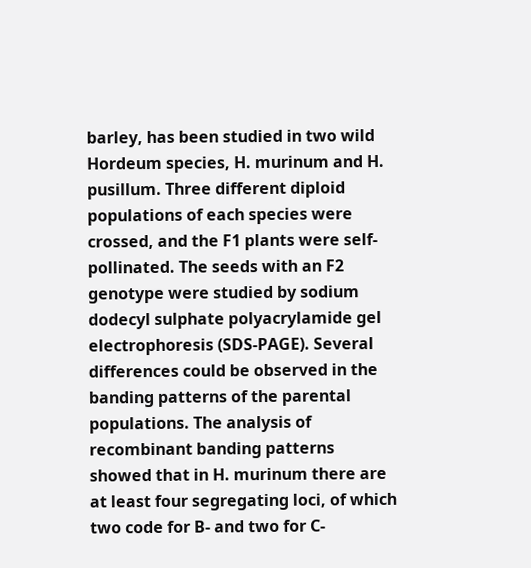barley, has been studied in two wild Hordeum species, H. murinum and H. pusillum. Three different diploid populations of each species were crossed, and the F1 plants were self-pollinated. The seeds with an F2 genotype were studied by sodium dodecyl sulphate polyacrylamide gel electrophoresis (SDS-PAGE). Several differences could be observed in the banding patterns of the parental populations. The analysis of recombinant banding patterns showed that in H. murinum there are at least four segregating loci, of which two code for B- and two for C-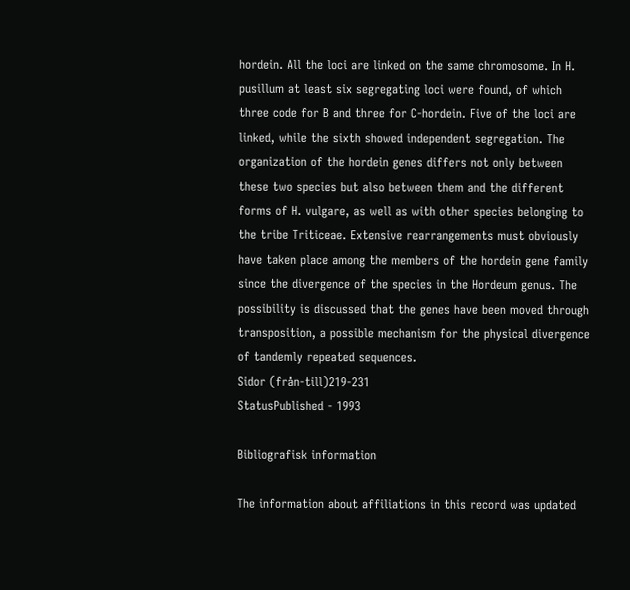hordein. All the loci are linked on the same chromosome. In H. pusillum at least six segregating loci were found, of which three code for B and three for C-hordein. Five of the loci are linked, while the sixth showed independent segregation. The organization of the hordein genes differs not only between these two species but also between them and the different forms of H. vulgare, as well as with other species belonging to the tribe Triticeae. Extensive rearrangements must obviously have taken place among the members of the hordein gene family since the divergence of the species in the Hordeum genus. The possibility is discussed that the genes have been moved through transposition, a possible mechanism for the physical divergence of tandemly repeated sequences.
Sidor (från-till)219-231
StatusPublished - 1993

Bibliografisk information

The information about affiliations in this record was updated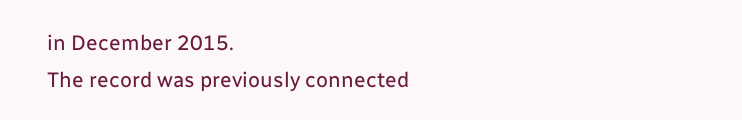in December 2015.
The record was previously connected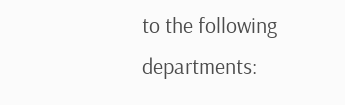to the following departments: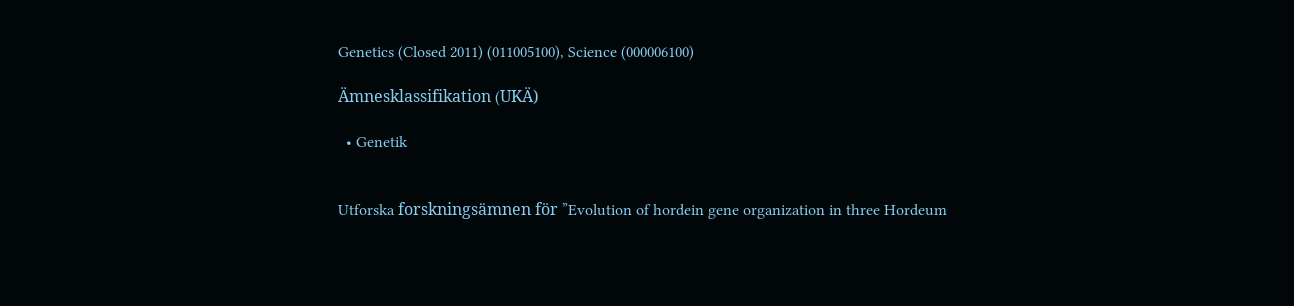Genetics (Closed 2011) (011005100), Science (000006100)

Ämnesklassifikation (UKÄ)

  • Genetik


Utforska forskningsämnen för ”Evolution of hordein gene organization in three Hordeum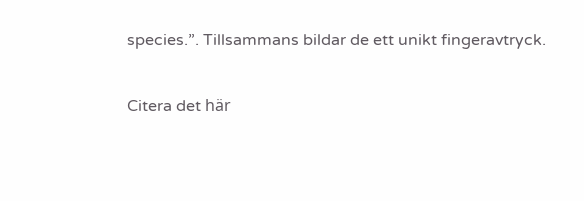species.”. Tillsammans bildar de ett unikt fingeravtryck.

Citera det här